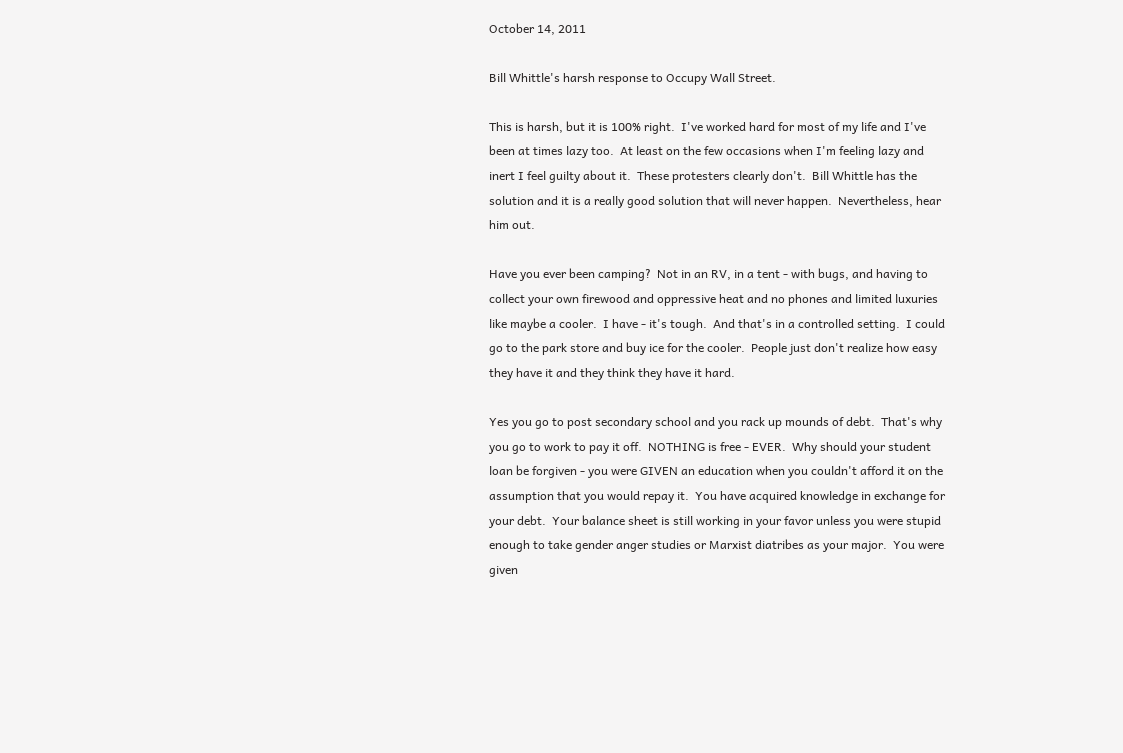October 14, 2011

Bill Whittle's harsh response to Occupy Wall Street.

This is harsh, but it is 100% right.  I've worked hard for most of my life and I've been at times lazy too.  At least on the few occasions when I'm feeling lazy and inert I feel guilty about it.  These protesters clearly don't.  Bill Whittle has the solution and it is a really good solution that will never happen.  Nevertheless, hear him out.

Have you ever been camping?  Not in an RV, in a tent - with bugs, and having to collect your own firewood and oppressive heat and no phones and limited luxuries like maybe a cooler.  I have - it's tough.  And that's in a controlled setting.  I could go to the park store and buy ice for the cooler.  People just don't realize how easy they have it and they think they have it hard.

Yes you go to post secondary school and you rack up mounds of debt.  That's why you go to work to pay it off.  NOTHING is free - EVER.  Why should your student loan be forgiven - you were GIVEN an education when you couldn't afford it on the assumption that you would repay it.  You have acquired knowledge in exchange for your debt.  Your balance sheet is still working in your favor unless you were stupid enough to take gender anger studies or Marxist diatribes as your major.  You were given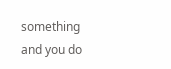something and you do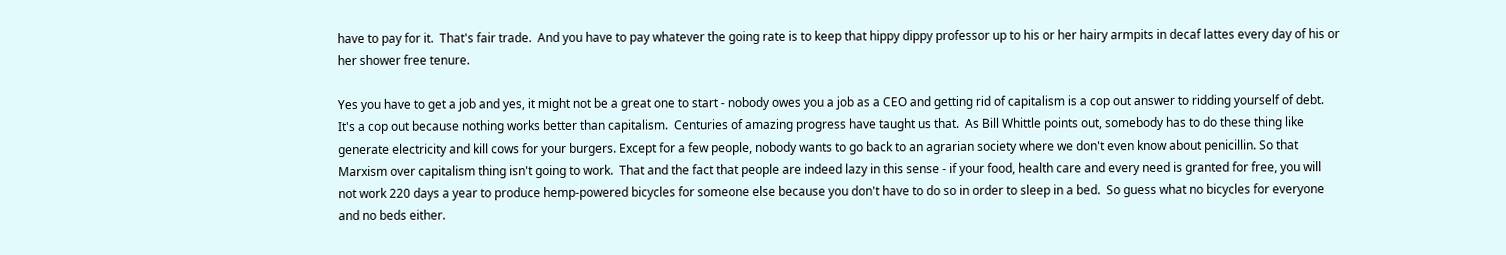have to pay for it.  That's fair trade.  And you have to pay whatever the going rate is to keep that hippy dippy professor up to his or her hairy armpits in decaf lattes every day of his or her shower free tenure.

Yes you have to get a job and yes, it might not be a great one to start - nobody owes you a job as a CEO and getting rid of capitalism is a cop out answer to ridding yourself of debt.  It's a cop out because nothing works better than capitalism.  Centuries of amazing progress have taught us that.  As Bill Whittle points out, somebody has to do these thing like generate electricity and kill cows for your burgers. Except for a few people, nobody wants to go back to an agrarian society where we don't even know about penicillin. So that Marxism over capitalism thing isn't going to work.  That and the fact that people are indeed lazy in this sense - if your food, health care and every need is granted for free, you will not work 220 days a year to produce hemp-powered bicycles for someone else because you don't have to do so in order to sleep in a bed.  So guess what no bicycles for everyone and no beds either.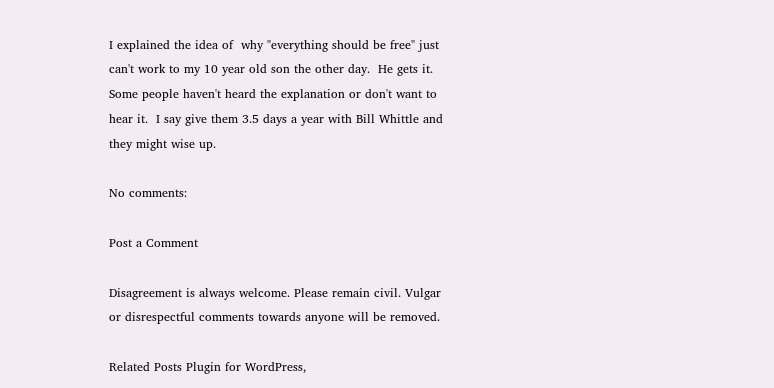I explained the idea of  why "everything should be free" just can't work to my 10 year old son the other day.  He gets it.  Some people haven't heard the explanation or don't want to hear it.  I say give them 3.5 days a year with Bill Whittle and they might wise up.

No comments:

Post a Comment

Disagreement is always welcome. Please remain civil. Vulgar or disrespectful comments towards anyone will be removed.

Related Posts Plugin for WordPress,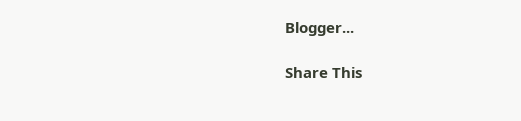Blogger...

Share This